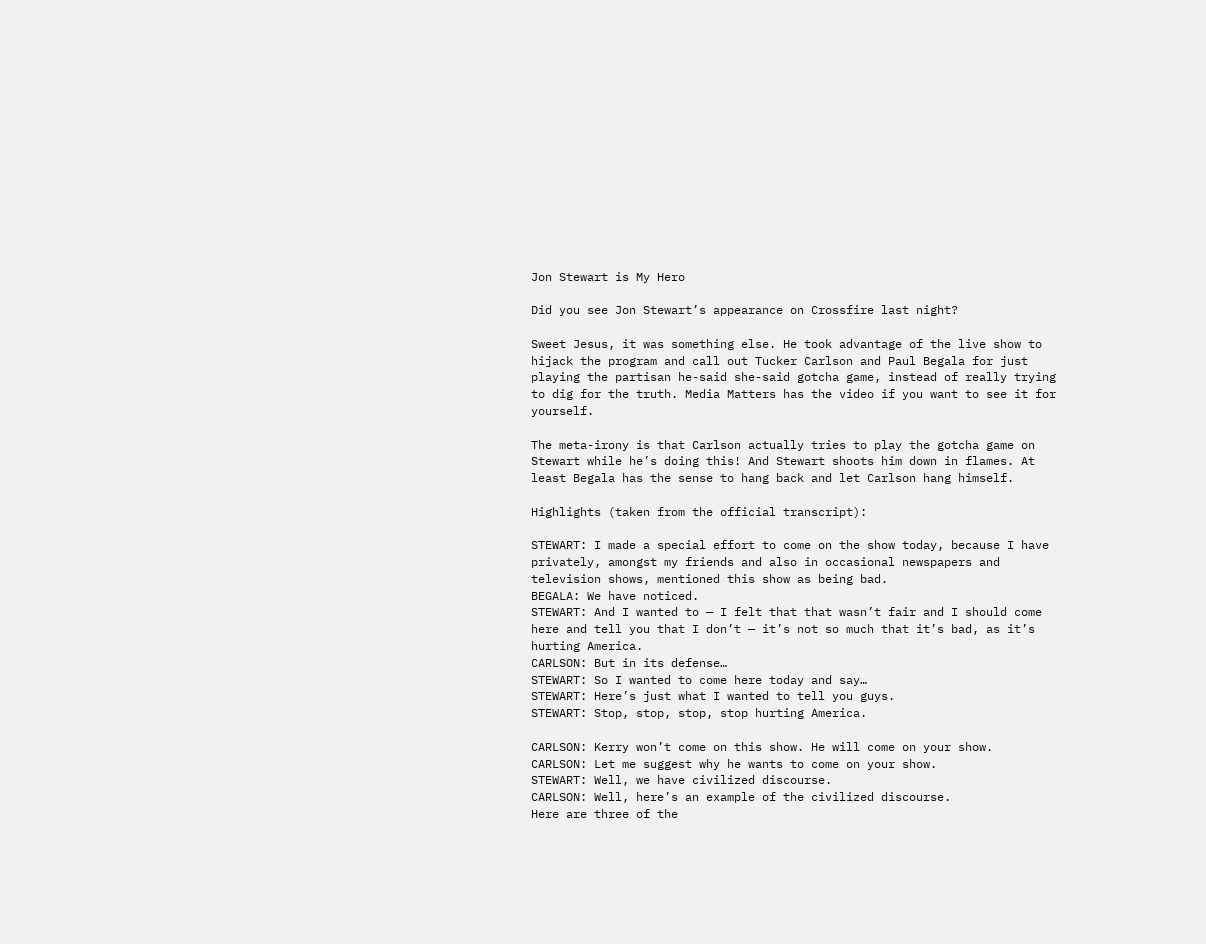Jon Stewart is My Hero

Did you see Jon Stewart’s appearance on Crossfire last night?

Sweet Jesus, it was something else. He took advantage of the live show to hijack the program and call out Tucker Carlson and Paul Begala for just playing the partisan he-said she-said gotcha game, instead of really trying to dig for the truth. Media Matters has the video if you want to see it for yourself.

The meta-irony is that Carlson actually tries to play the gotcha game on Stewart while he’s doing this! And Stewart shoots him down in flames. At least Begala has the sense to hang back and let Carlson hang himself.

Highlights (taken from the official transcript):

STEWART: I made a special effort to come on the show today, because I have privately, amongst my friends and also in occasional newspapers and television shows, mentioned this show as being bad.
BEGALA: We have noticed.
STEWART: And I wanted to — I felt that that wasn’t fair and I should come here and tell you that I don’t — it’s not so much that it’s bad, as it’s hurting America.
CARLSON: But in its defense…
STEWART: So I wanted to come here today and say…
STEWART: Here’s just what I wanted to tell you guys.
STEWART: Stop, stop, stop, stop hurting America.

CARLSON: Kerry won’t come on this show. He will come on your show.
CARLSON: Let me suggest why he wants to come on your show.
STEWART: Well, we have civilized discourse.
CARLSON: Well, here’s an example of the civilized discourse.
Here are three of the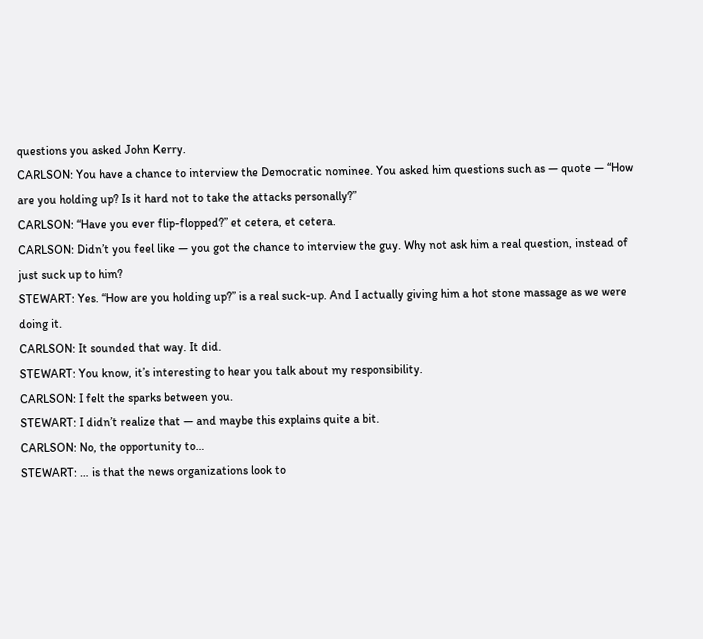questions you asked John Kerry.
CARLSON: You have a chance to interview the Democratic nominee. You asked him questions such as — quote — “How are you holding up? Is it hard not to take the attacks personally?”
CARLSON: “Have you ever flip-flopped?” et cetera, et cetera.
CARLSON: Didn’t you feel like — you got the chance to interview the guy. Why not ask him a real question, instead of just suck up to him?
STEWART: Yes. “How are you holding up?” is a real suck-up. And I actually giving him a hot stone massage as we were doing it.
CARLSON: It sounded that way. It did.
STEWART: You know, it’s interesting to hear you talk about my responsibility.
CARLSON: I felt the sparks between you.
STEWART: I didn’t realize that — and maybe this explains quite a bit.
CARLSON: No, the opportunity to…
STEWART: … is that the news organizations look to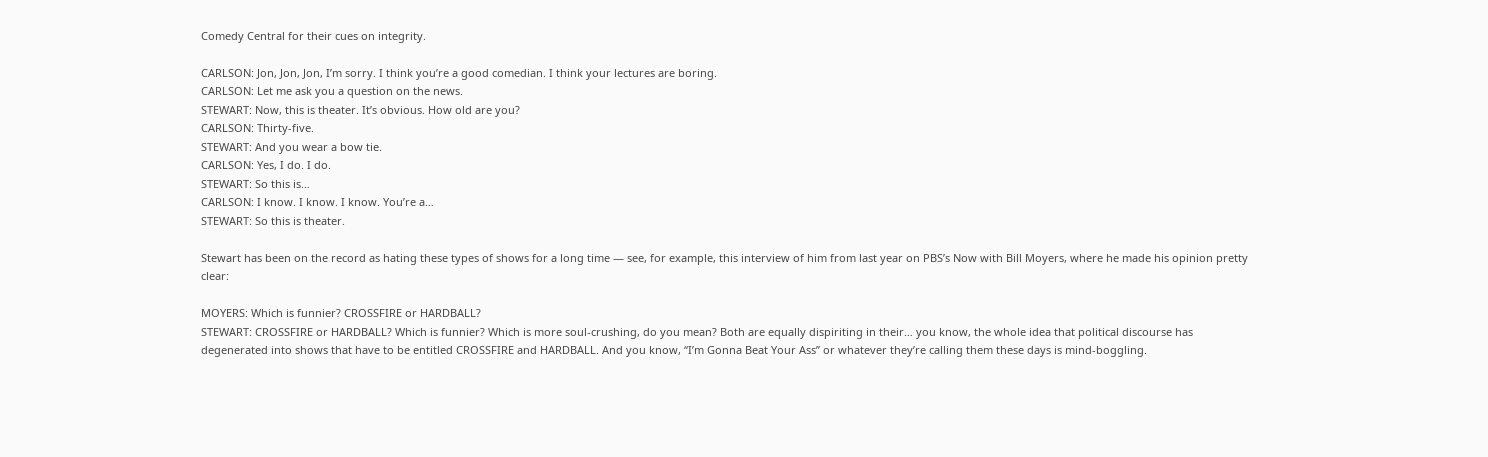Comedy Central for their cues on integrity.

CARLSON: Jon, Jon, Jon, I’m sorry. I think you’re a good comedian. I think your lectures are boring.
CARLSON: Let me ask you a question on the news.
STEWART: Now, this is theater. It’s obvious. How old are you?
CARLSON: Thirty-five.
STEWART: And you wear a bow tie.
CARLSON: Yes, I do. I do.
STEWART: So this is…
CARLSON: I know. I know. I know. You’re a…
STEWART: So this is theater.

Stewart has been on the record as hating these types of shows for a long time — see, for example, this interview of him from last year on PBS’s Now with Bill Moyers, where he made his opinion pretty clear:

MOYERS: Which is funnier? CROSSFIRE or HARDBALL?
STEWART: CROSSFIRE or HARDBALL? Which is funnier? Which is more soul-crushing, do you mean? Both are equally dispiriting in their… you know, the whole idea that political discourse has degenerated into shows that have to be entitled CROSSFIRE and HARDBALL. And you know, “I’m Gonna Beat Your Ass” or whatever they’re calling them these days is mind-boggling.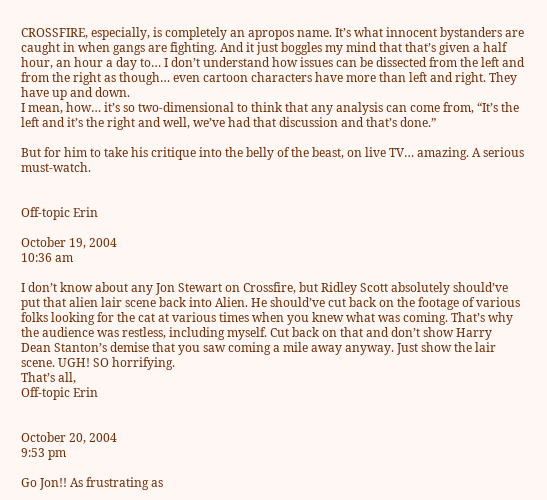CROSSFIRE, especially, is completely an apropos name. It’s what innocent bystanders are caught in when gangs are fighting. And it just boggles my mind that that’s given a half hour, an hour a day to… I don’t understand how issues can be dissected from the left and from the right as though… even cartoon characters have more than left and right. They have up and down.
I mean, how… it’s so two-dimensional to think that any analysis can come from, “It’s the left and it’s the right and well, we’ve had that discussion and that’s done.”

But for him to take his critique into the belly of the beast, on live TV… amazing. A serious must-watch.


Off-topic Erin

October 19, 2004
10:36 am

I don’t know about any Jon Stewart on Crossfire, but Ridley Scott absolutely should’ve put that alien lair scene back into Alien. He should’ve cut back on the footage of various folks looking for the cat at various times when you knew what was coming. That’s why the audience was restless, including myself. Cut back on that and don’t show Harry Dean Stanton’s demise that you saw coming a mile away anyway. Just show the lair scene. UGH! SO horrifying.
That’s all,
Off-topic Erin


October 20, 2004
9:53 pm

Go Jon!! As frustrating as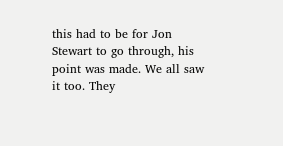this had to be for Jon Stewart to go through, his point was made. We all saw it too. They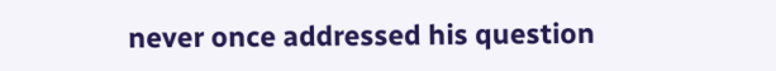never once addressed his question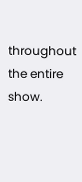throughout the entire show.